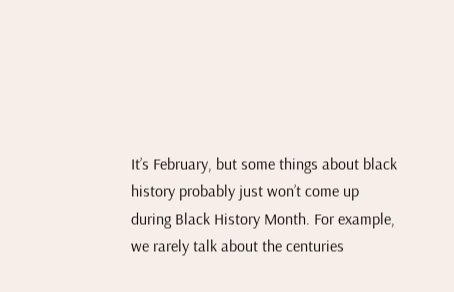It’s February, but some things about black history probably just won’t come up during Black History Month. For example, we rarely talk about the centuries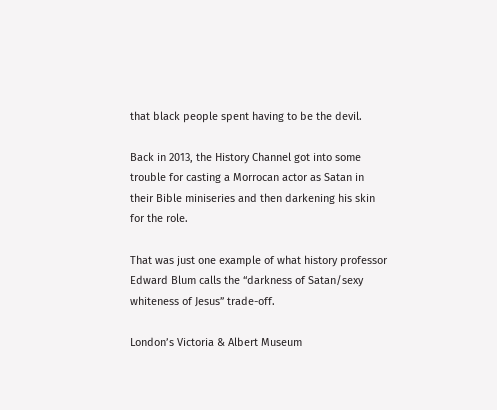that black people spent having to be the devil.

Back in 2013, the History Channel got into some trouble for casting a Morrocan actor as Satan in their Bible miniseries and then darkening his skin for the role.

That was just one example of what history professor Edward Blum calls the “darkness of Satan/sexy whiteness of Jesus” trade-off.

London’s Victoria & Albert Museum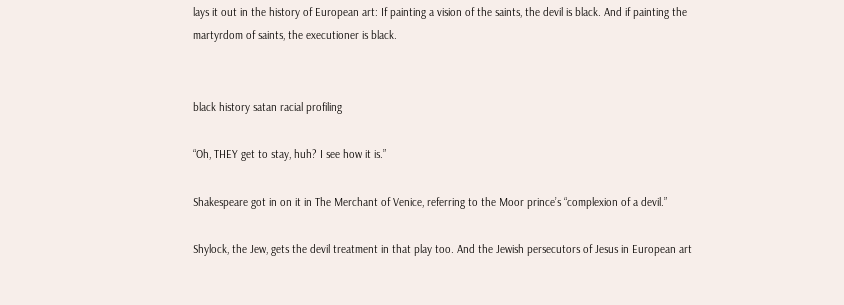lays it out in the history of European art: If painting a vision of the saints, the devil is black. And if painting the martyrdom of saints, the executioner is black.


black history satan racial profiling

“Oh, THEY get to stay, huh? I see how it is.”

Shakespeare got in on it in The Merchant of Venice, referring to the Moor prince’s “complexion of a devil.”

Shylock, the Jew, gets the devil treatment in that play too. And the Jewish persecutors of Jesus in European art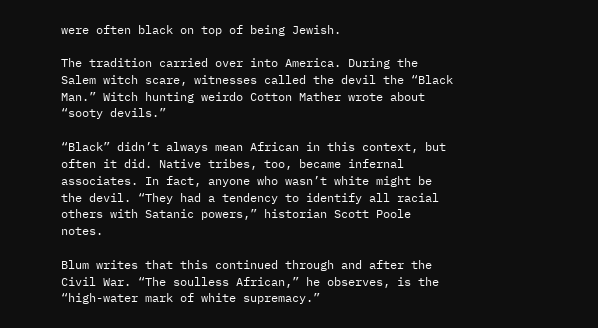were often black on top of being Jewish.

The tradition carried over into America. During the Salem witch scare, witnesses called the devil the “Black Man.” Witch hunting weirdo Cotton Mather wrote about “sooty devils.”

“Black” didn’t always mean African in this context, but often it did. Native tribes, too, became infernal associates. In fact, anyone who wasn’t white might be the devil. “They had a tendency to identify all racial others with Satanic powers,” historian Scott Poole notes.

Blum writes that this continued through and after the Civil War. “The soulless African,” he observes, is the “high-water mark of white supremacy.”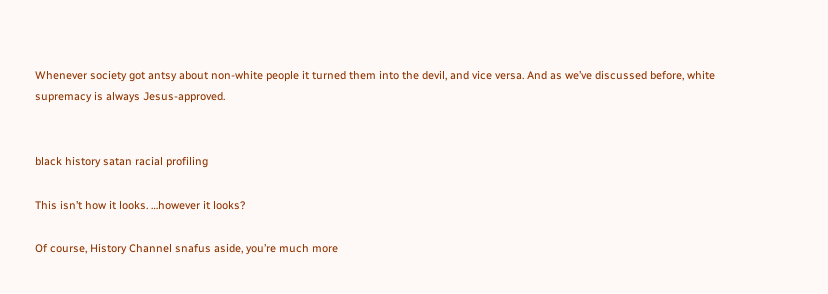Whenever society got antsy about non-white people it turned them into the devil, and vice versa. And as we’ve discussed before, white supremacy is always Jesus-approved.


black history satan racial profiling

This isn’t how it looks. …however it looks?

Of course, History Channel snafus aside, you’re much more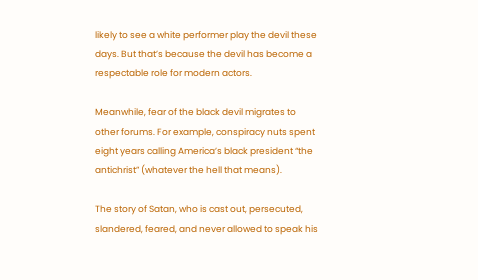likely to see a white performer play the devil these days. But that’s because the devil has become a respectable role for modern actors.

Meanwhile, fear of the black devil migrates to other forums. For example, conspiracy nuts spent eight years calling America’s black president “the antichrist” (whatever the hell that means).

The story of Satan, who is cast out, persecuted, slandered, feared, and never allowed to speak his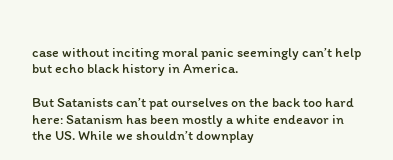case without inciting moral panic seemingly can’t help but echo black history in America.

But Satanists can’t pat ourselves on the back too hard here: Satanism has been mostly a white endeavor in the US. While we shouldn’t downplay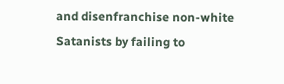and disenfranchise non-white Satanists by failing to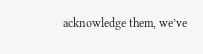acknowledge them, we’ve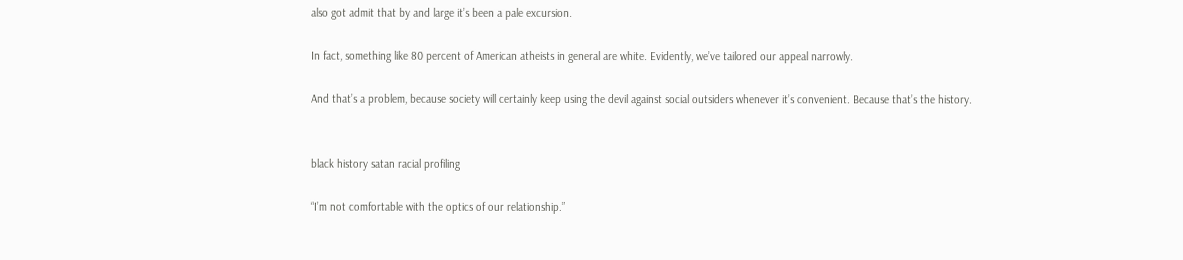also got admit that by and large it’s been a pale excursion.

In fact, something like 80 percent of American atheists in general are white. Evidently, we’ve tailored our appeal narrowly.

And that’s a problem, because society will certainly keep using the devil against social outsiders whenever it’s convenient. Because that’s the history.


black history satan racial profiling

“I’m not comfortable with the optics of our relationship.”